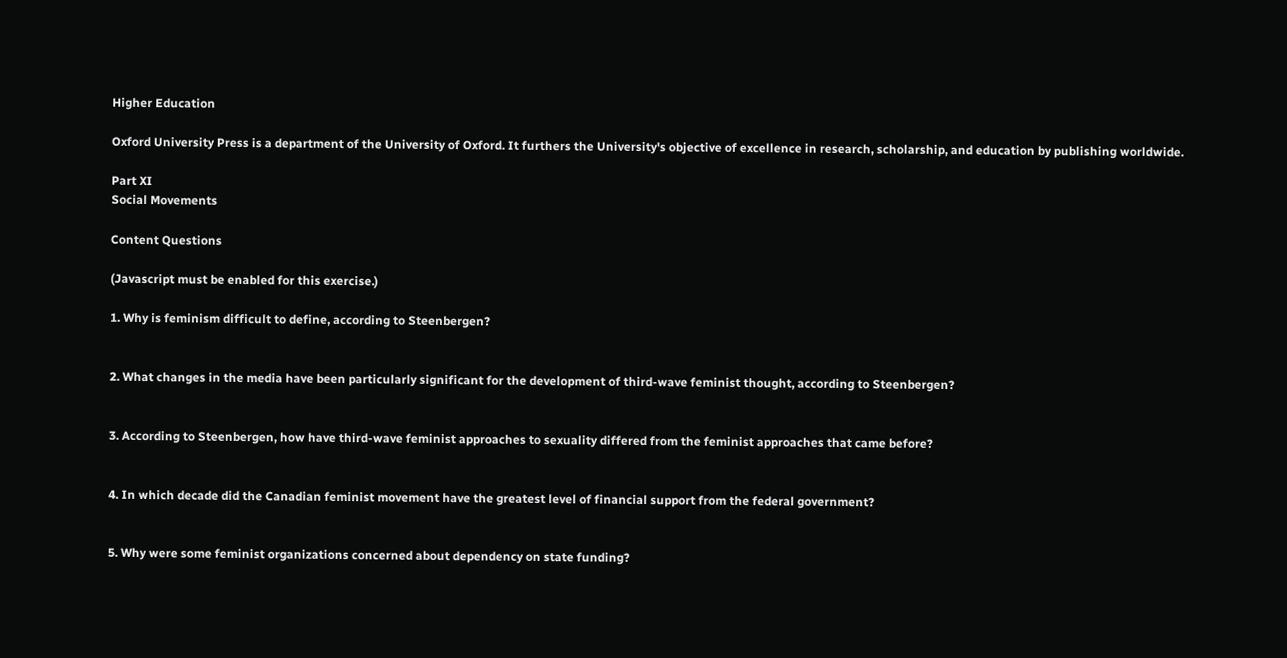Higher Education

Oxford University Press is a department of the University of Oxford. It furthers the University's objective of excellence in research, scholarship, and education by publishing worldwide.

Part XI
Social Movements

Content Questions

(Javascript must be enabled for this exercise.)

1. Why is feminism difficult to define, according to Steenbergen?


2. What changes in the media have been particularly significant for the development of third-wave feminist thought, according to Steenbergen?


3. According to Steenbergen, how have third-wave feminist approaches to sexuality differed from the feminist approaches that came before?


4. In which decade did the Canadian feminist movement have the greatest level of financial support from the federal government?


5. Why were some feminist organizations concerned about dependency on state funding?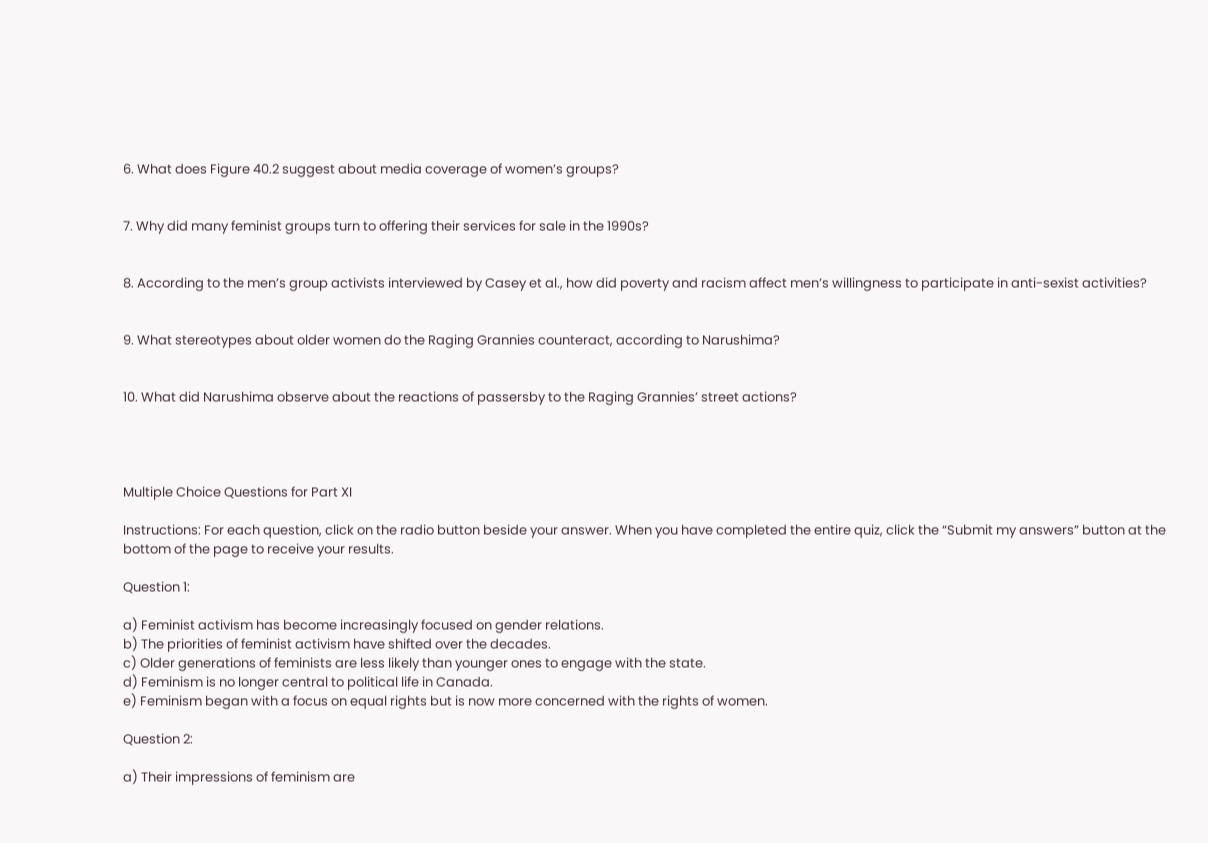6. What does Figure 40.2 suggest about media coverage of women’s groups?


7. Why did many feminist groups turn to offering their services for sale in the 1990s?


8. According to the men’s group activists interviewed by Casey et al., how did poverty and racism affect men’s willingness to participate in anti-sexist activities?


9. What stereotypes about older women do the Raging Grannies counteract, according to Narushima?


10. What did Narushima observe about the reactions of passersby to the Raging Grannies’ street actions?




Multiple Choice Questions for Part XI

Instructions: For each question, click on the radio button beside your answer. When you have completed the entire quiz, click the “Submit my answers” button at the bottom of the page to receive your results.

Question 1:

a) Feminist activism has become increasingly focused on gender relations.
b) The priorities of feminist activism have shifted over the decades.
c) Older generations of feminists are less likely than younger ones to engage with the state.
d) Feminism is no longer central to political life in Canada.
e) Feminism began with a focus on equal rights but is now more concerned with the rights of women.

Question 2:

a) Their impressions of feminism are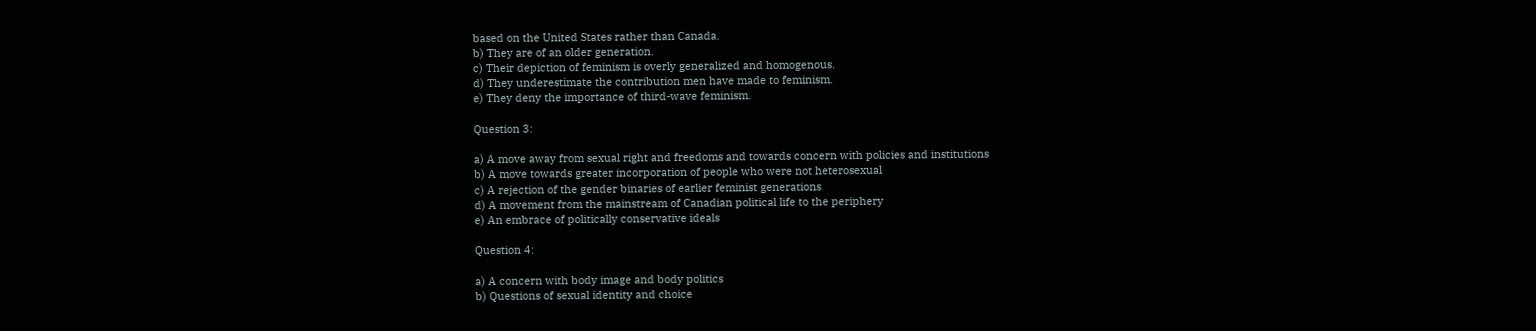based on the United States rather than Canada.
b) They are of an older generation.
c) Their depiction of feminism is overly generalized and homogenous.
d) They underestimate the contribution men have made to feminism.
e) They deny the importance of third-wave feminism.

Question 3:

a) A move away from sexual right and freedoms and towards concern with policies and institutions
b) A move towards greater incorporation of people who were not heterosexual
c) A rejection of the gender binaries of earlier feminist generations
d) A movement from the mainstream of Canadian political life to the periphery
e) An embrace of politically conservative ideals

Question 4:

a) A concern with body image and body politics
b) Questions of sexual identity and choice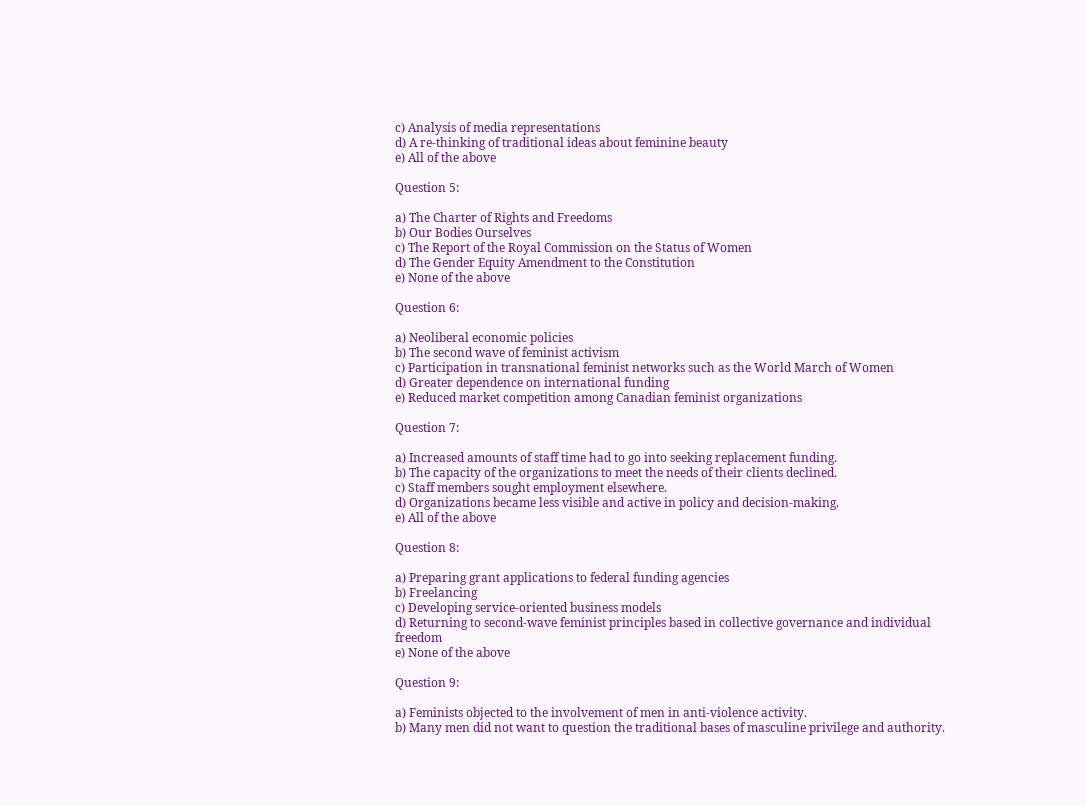c) Analysis of media representations
d) A re-thinking of traditional ideas about feminine beauty
e) All of the above

Question 5:

a) The Charter of Rights and Freedoms
b) Our Bodies Ourselves
c) The Report of the Royal Commission on the Status of Women
d) The Gender Equity Amendment to the Constitution
e) None of the above

Question 6:

a) Neoliberal economic policies
b) The second wave of feminist activism
c) Participation in transnational feminist networks such as the World March of Women
d) Greater dependence on international funding
e) Reduced market competition among Canadian feminist organizations

Question 7:

a) Increased amounts of staff time had to go into seeking replacement funding.
b) The capacity of the organizations to meet the needs of their clients declined.
c) Staff members sought employment elsewhere.
d) Organizations became less visible and active in policy and decision-making.
e) All of the above

Question 8:

a) Preparing grant applications to federal funding agencies
b) Freelancing
c) Developing service-oriented business models
d) Returning to second-wave feminist principles based in collective governance and individual freedom
e) None of the above

Question 9:

a) Feminists objected to the involvement of men in anti-violence activity.
b) Many men did not want to question the traditional bases of masculine privilege and authority.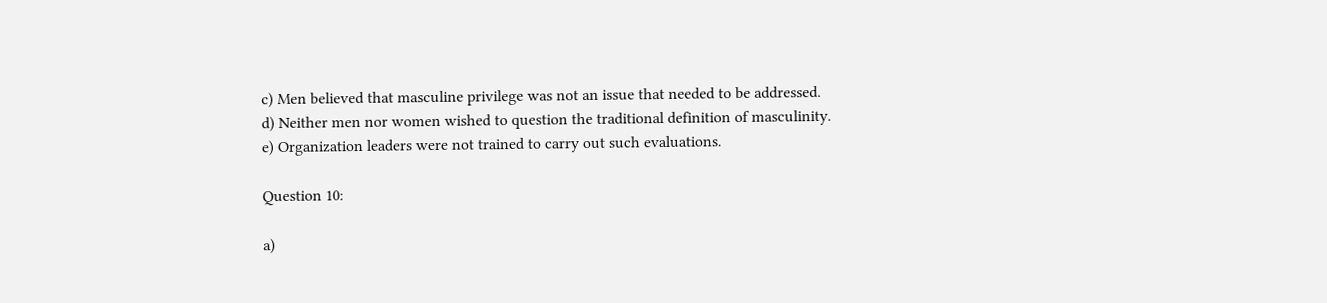c) Men believed that masculine privilege was not an issue that needed to be addressed.
d) Neither men nor women wished to question the traditional definition of masculinity.
e) Organization leaders were not trained to carry out such evaluations.

Question 10:

a)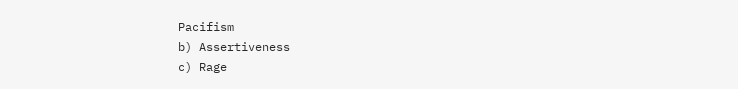Pacifism
b) Assertiveness
c) Rage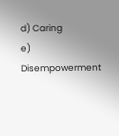d) Caring
e) Disempowerment